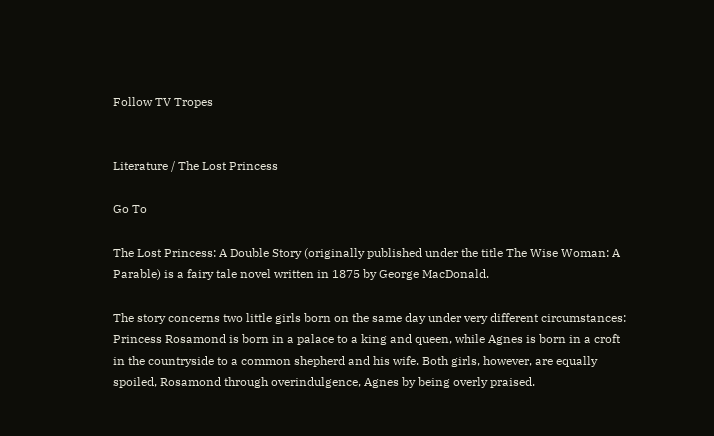Follow TV Tropes


Literature / The Lost Princess

Go To

The Lost Princess: A Double Story (originally published under the title The Wise Woman: A Parable) is a fairy tale novel written in 1875 by George MacDonald.

The story concerns two little girls born on the same day under very different circumstances: Princess Rosamond is born in a palace to a king and queen, while Agnes is born in a croft in the countryside to a common shepherd and his wife. Both girls, however, are equally spoiled, Rosamond through overindulgence, Agnes by being overly praised.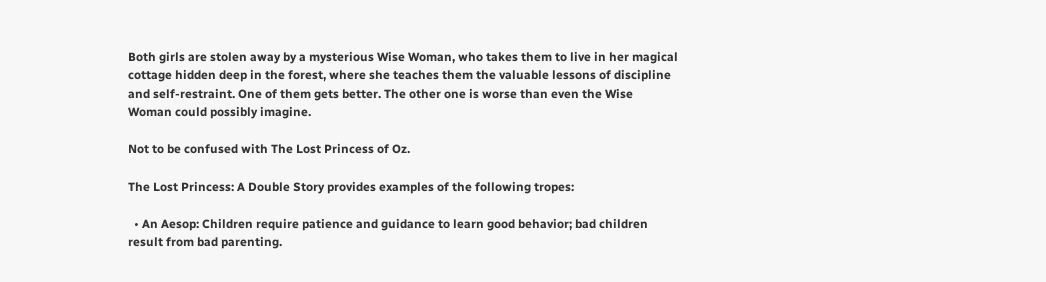Both girls are stolen away by a mysterious Wise Woman, who takes them to live in her magical cottage hidden deep in the forest, where she teaches them the valuable lessons of discipline and self-restraint. One of them gets better. The other one is worse than even the Wise Woman could possibly imagine.

Not to be confused with The Lost Princess of Oz.

The Lost Princess: A Double Story provides examples of the following tropes:

  • An Aesop: Children require patience and guidance to learn good behavior; bad children result from bad parenting.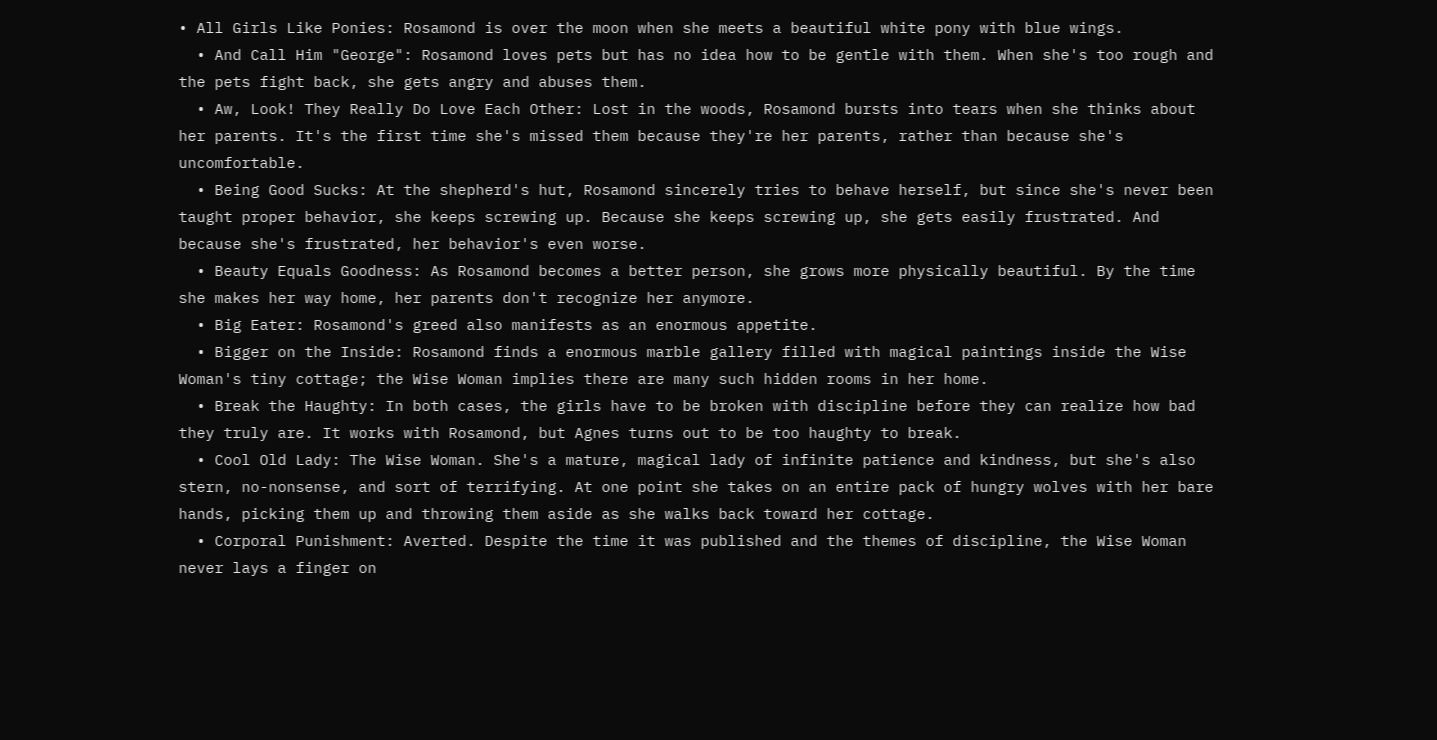• All Girls Like Ponies: Rosamond is over the moon when she meets a beautiful white pony with blue wings.
  • And Call Him "George": Rosamond loves pets but has no idea how to be gentle with them. When she's too rough and the pets fight back, she gets angry and abuses them.
  • Aw, Look! They Really Do Love Each Other: Lost in the woods, Rosamond bursts into tears when she thinks about her parents. It's the first time she's missed them because they're her parents, rather than because she's uncomfortable.
  • Being Good Sucks: At the shepherd's hut, Rosamond sincerely tries to behave herself, but since she's never been taught proper behavior, she keeps screwing up. Because she keeps screwing up, she gets easily frustrated. And because she's frustrated, her behavior's even worse.
  • Beauty Equals Goodness: As Rosamond becomes a better person, she grows more physically beautiful. By the time she makes her way home, her parents don't recognize her anymore.
  • Big Eater: Rosamond's greed also manifests as an enormous appetite.
  • Bigger on the Inside: Rosamond finds a enormous marble gallery filled with magical paintings inside the Wise Woman's tiny cottage; the Wise Woman implies there are many such hidden rooms in her home.
  • Break the Haughty: In both cases, the girls have to be broken with discipline before they can realize how bad they truly are. It works with Rosamond, but Agnes turns out to be too haughty to break.
  • Cool Old Lady: The Wise Woman. She's a mature, magical lady of infinite patience and kindness, but she's also stern, no-nonsense, and sort of terrifying. At one point she takes on an entire pack of hungry wolves with her bare hands, picking them up and throwing them aside as she walks back toward her cottage.
  • Corporal Punishment: Averted. Despite the time it was published and the themes of discipline, the Wise Woman never lays a finger on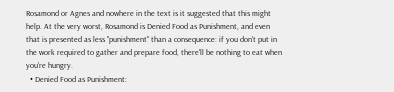Rosamond or Agnes and nowhere in the text is it suggested that this might help. At the very worst, Rosamond is Denied Food as Punishment, and even that is presented as less "punishment" than a consequence: if you don't put in the work required to gather and prepare food, there'll be nothing to eat when you're hungry.
  • Denied Food as Punishment: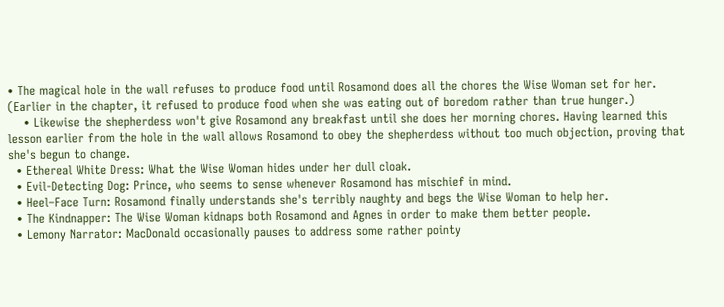• The magical hole in the wall refuses to produce food until Rosamond does all the chores the Wise Woman set for her. (Earlier in the chapter, it refused to produce food when she was eating out of boredom rather than true hunger.)
    • Likewise the shepherdess won't give Rosamond any breakfast until she does her morning chores. Having learned this lesson earlier from the hole in the wall allows Rosamond to obey the shepherdess without too much objection, proving that she's begun to change.
  • Ethereal White Dress: What the Wise Woman hides under her dull cloak.
  • Evil-Detecting Dog: Prince, who seems to sense whenever Rosamond has mischief in mind.
  • Heel–Face Turn: Rosamond finally understands she's terribly naughty and begs the Wise Woman to help her.
  • The Kindnapper: The Wise Woman kidnaps both Rosamond and Agnes in order to make them better people.
  • Lemony Narrator: MacDonald occasionally pauses to address some rather pointy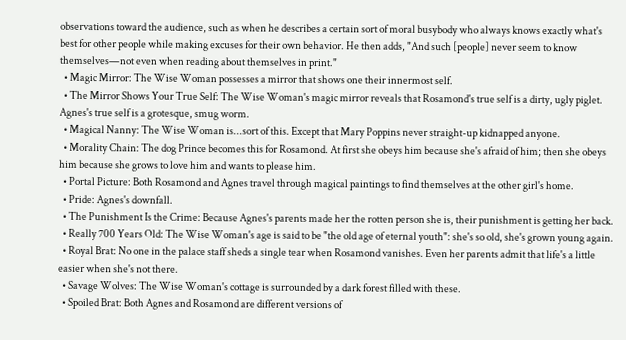observations toward the audience, such as when he describes a certain sort of moral busybody who always knows exactly what's best for other people while making excuses for their own behavior. He then adds, "And such [people] never seem to know themselves—not even when reading about themselves in print."
  • Magic Mirror: The Wise Woman possesses a mirror that shows one their innermost self.
  • The Mirror Shows Your True Self: The Wise Woman's magic mirror reveals that Rosamond's true self is a dirty, ugly piglet. Agnes's true self is a grotesque, smug worm.
  • Magical Nanny: The Wise Woman is...sort of this. Except that Mary Poppins never straight-up kidnapped anyone.
  • Morality Chain: The dog Prince becomes this for Rosamond. At first she obeys him because she's afraid of him; then she obeys him because she grows to love him and wants to please him.
  • Portal Picture: Both Rosamond and Agnes travel through magical paintings to find themselves at the other girl's home.
  • Pride: Agnes's downfall.
  • The Punishment Is the Crime: Because Agnes's parents made her the rotten person she is, their punishment is getting her back.
  • Really 700 Years Old: The Wise Woman's age is said to be "the old age of eternal youth": she's so old, she's grown young again.
  • Royal Brat: No one in the palace staff sheds a single tear when Rosamond vanishes. Even her parents admit that life's a little easier when she's not there.
  • Savage Wolves: The Wise Woman's cottage is surrounded by a dark forest filled with these.
  • Spoiled Brat: Both Agnes and Rosamond are different versions of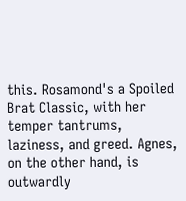this. Rosamond's a Spoiled Brat Classic, with her temper tantrums, laziness, and greed. Agnes, on the other hand, is outwardly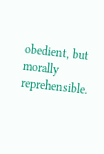obedient, but morally reprehensible.